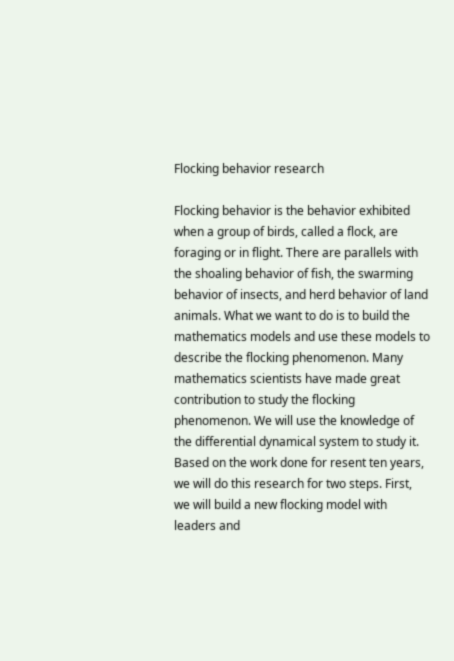Flocking behavior research

Flocking behavior is the behavior exhibited when a group of birds, called a flock, are foraging or in flight. There are parallels with the shoaling behavior of fish, the swarming behavior of insects, and herd behavior of land animals. What we want to do is to build the mathematics models and use these models to describe the flocking phenomenon. Many mathematics scientists have made great contribution to study the flocking phenomenon. We will use the knowledge of the differential dynamical system to study it. Based on the work done for resent ten years, we will do this research for two steps. First, we will build a new flocking model with leaders and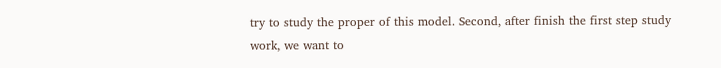try to study the proper of this model. Second, after finish the first step study work, we want to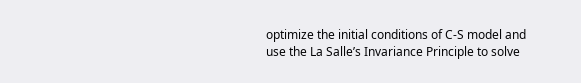optimize the initial conditions of C-S model and use the La Salle’s Invariance Principle to solve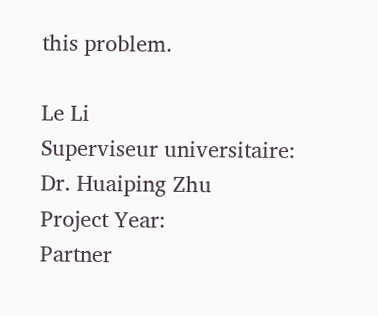this problem.

Le Li
Superviseur universitaire:
Dr. Huaiping Zhu
Project Year:
Partner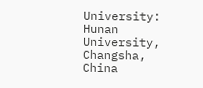University:
Hunan University, Changsha, China